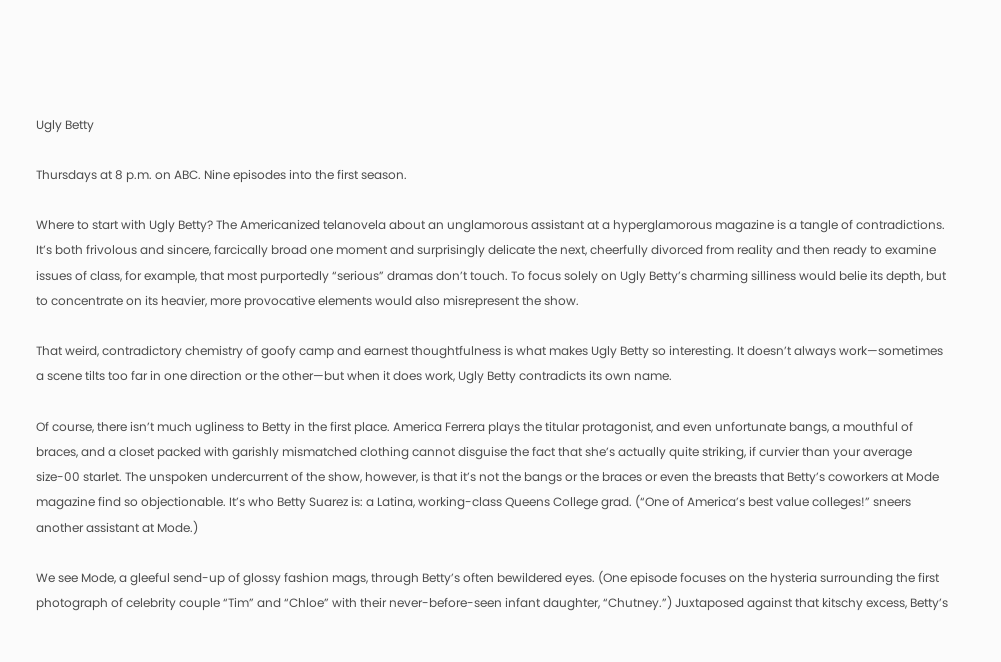Ugly Betty

Thursdays at 8 p.m. on ABC. Nine episodes into the first season.

Where to start with Ugly Betty? The Americanized telanovela about an unglamorous assistant at a hyperglamorous magazine is a tangle of contradictions. It’s both frivolous and sincere, farcically broad one moment and surprisingly delicate the next, cheerfully divorced from reality and then ready to examine issues of class, for example, that most purportedly “serious” dramas don’t touch. To focus solely on Ugly Betty’s charming silliness would belie its depth, but to concentrate on its heavier, more provocative elements would also misrepresent the show.

That weird, contradictory chemistry of goofy camp and earnest thoughtfulness is what makes Ugly Betty so interesting. It doesn’t always work—sometimes a scene tilts too far in one direction or the other—but when it does work, Ugly Betty contradicts its own name.

Of course, there isn’t much ugliness to Betty in the first place. America Ferrera plays the titular protagonist, and even unfortunate bangs, a mouthful of braces, and a closet packed with garishly mismatched clothing cannot disguise the fact that she’s actually quite striking, if curvier than your average size-00 starlet. The unspoken undercurrent of the show, however, is that it’s not the bangs or the braces or even the breasts that Betty’s coworkers at Mode magazine find so objectionable. It’s who Betty Suarez is: a Latina, working-class Queens College grad. (“One of America’s best value colleges!” sneers another assistant at Mode.)

We see Mode, a gleeful send-up of glossy fashion mags, through Betty’s often bewildered eyes. (One episode focuses on the hysteria surrounding the first photograph of celebrity couple “Tim” and “Chloe” with their never-before-seen infant daughter, “Chutney.”) Juxtaposed against that kitschy excess, Betty’s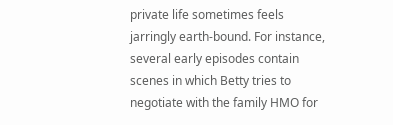private life sometimes feels jarringly earth-bound. For instance, several early episodes contain scenes in which Betty tries to negotiate with the family HMO for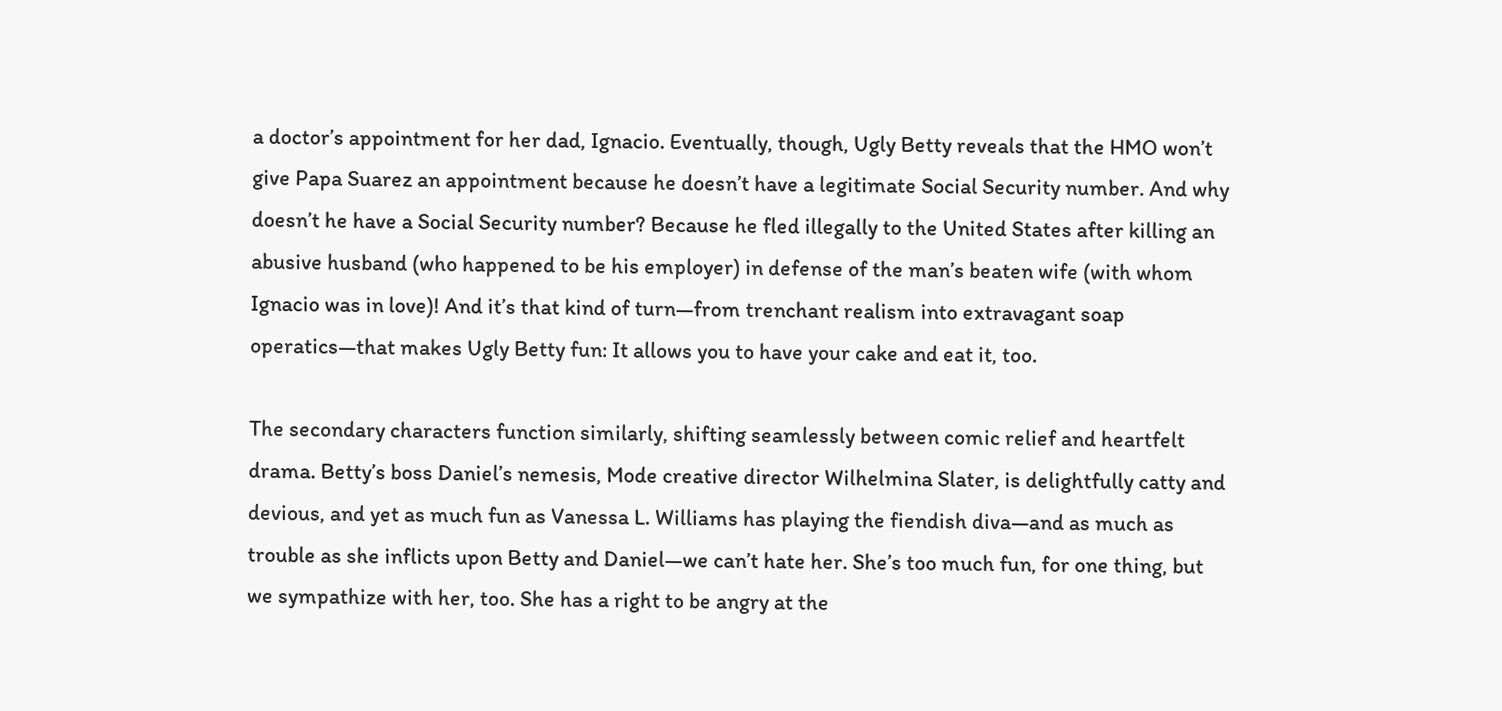a doctor’s appointment for her dad, Ignacio. Eventually, though, Ugly Betty reveals that the HMO won’t give Papa Suarez an appointment because he doesn’t have a legitimate Social Security number. And why doesn’t he have a Social Security number? Because he fled illegally to the United States after killing an abusive husband (who happened to be his employer) in defense of the man’s beaten wife (with whom Ignacio was in love)! And it’s that kind of turn—from trenchant realism into extravagant soap operatics—that makes Ugly Betty fun: It allows you to have your cake and eat it, too.

The secondary characters function similarly, shifting seamlessly between comic relief and heartfelt drama. Betty’s boss Daniel’s nemesis, Mode creative director Wilhelmina Slater, is delightfully catty and devious, and yet as much fun as Vanessa L. Williams has playing the fiendish diva—and as much as trouble as she inflicts upon Betty and Daniel—we can’t hate her. She’s too much fun, for one thing, but we sympathize with her, too. She has a right to be angry at the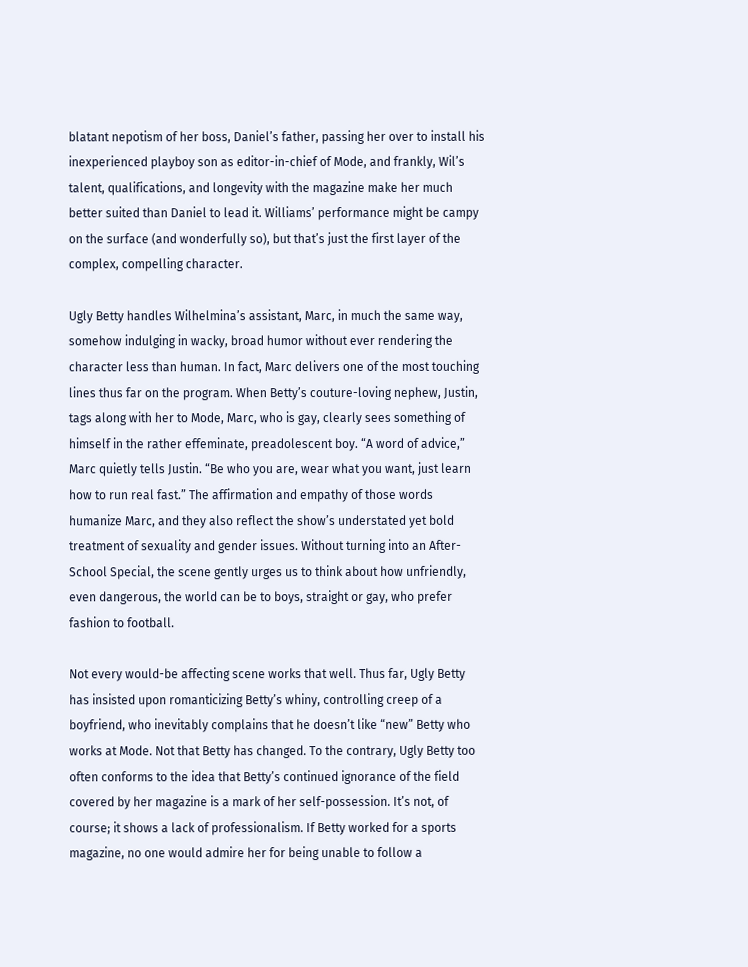blatant nepotism of her boss, Daniel’s father, passing her over to install his inexperienced playboy son as editor-in-chief of Mode, and frankly, Wil’s talent, qualifications, and longevity with the magazine make her much better suited than Daniel to lead it. Williams’ performance might be campy on the surface (and wonderfully so), but that’s just the first layer of the complex, compelling character.

Ugly Betty handles Wilhelmina’s assistant, Marc, in much the same way, somehow indulging in wacky, broad humor without ever rendering the character less than human. In fact, Marc delivers one of the most touching lines thus far on the program. When Betty’s couture-loving nephew, Justin, tags along with her to Mode, Marc, who is gay, clearly sees something of himself in the rather effeminate, preadolescent boy. “A word of advice,” Marc quietly tells Justin. “Be who you are, wear what you want, just learn how to run real fast.” The affirmation and empathy of those words humanize Marc, and they also reflect the show’s understated yet bold treatment of sexuality and gender issues. Without turning into an After-School Special, the scene gently urges us to think about how unfriendly, even dangerous, the world can be to boys, straight or gay, who prefer fashion to football.

Not every would-be affecting scene works that well. Thus far, Ugly Betty has insisted upon romanticizing Betty’s whiny, controlling creep of a boyfriend, who inevitably complains that he doesn’t like “new” Betty who works at Mode. Not that Betty has changed. To the contrary, Ugly Betty too often conforms to the idea that Betty’s continued ignorance of the field covered by her magazine is a mark of her self-possession. It’s not, of course; it shows a lack of professionalism. If Betty worked for a sports magazine, no one would admire her for being unable to follow a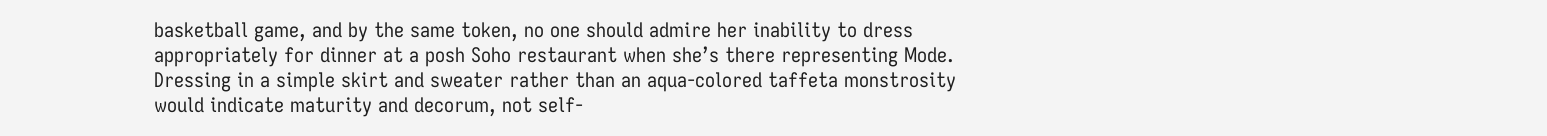basketball game, and by the same token, no one should admire her inability to dress appropriately for dinner at a posh Soho restaurant when she’s there representing Mode. Dressing in a simple skirt and sweater rather than an aqua-colored taffeta monstrosity would indicate maturity and decorum, not self-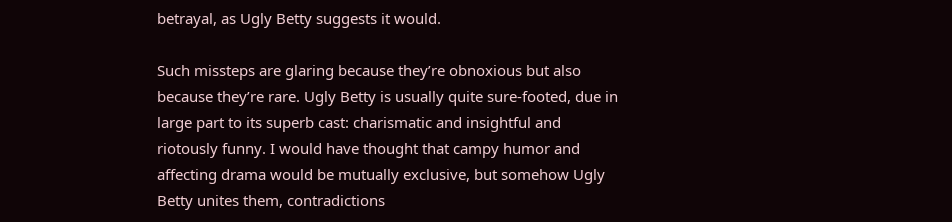betrayal, as Ugly Betty suggests it would.

Such missteps are glaring because they’re obnoxious but also because they’re rare. Ugly Betty is usually quite sure-footed, due in large part to its superb cast: charismatic and insightful and riotously funny. I would have thought that campy humor and affecting drama would be mutually exclusive, but somehow Ugly Betty unites them, contradictions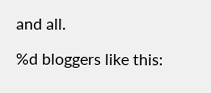and all.

%d bloggers like this: